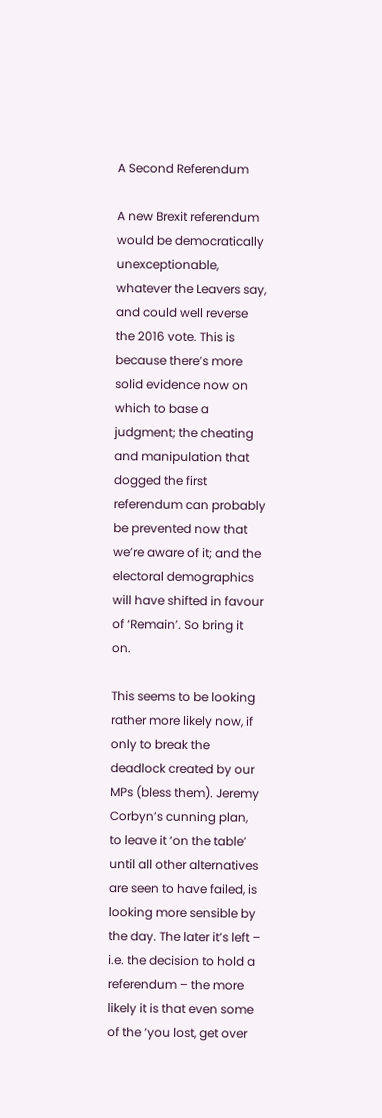A Second Referendum

A new Brexit referendum would be democratically unexceptionable, whatever the Leavers say, and could well reverse the 2016 vote. This is because there’s more solid evidence now on which to base a judgment; the cheating and manipulation that dogged the first referendum can probably be prevented now that we’re aware of it; and the electoral demographics will have shifted in favour of ‘Remain’. So bring it on.

This seems to be looking rather more likely now, if only to break the deadlock created by our MPs (bless them). Jeremy Corbyn’s cunning plan, to leave it ‘on the table’ until all other alternatives are seen to have failed, is looking more sensible by the day. The later it’s left – i.e. the decision to hold a referendum – the more likely it is that even some of the ‘you lost, get over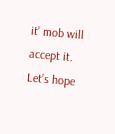it’ mob will accept it. Let’s hope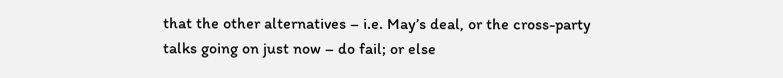that the other alternatives – i.e. May’s deal, or the cross-party talks going on just now – do fail; or else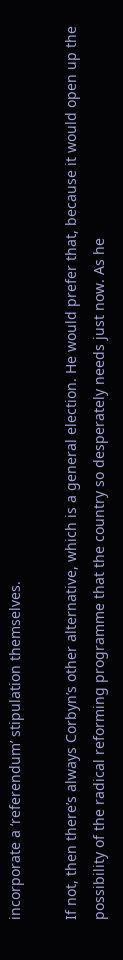incorporate a ‘referendum’ stipulation themselves.

If not, then there’s always Corbyn’s other alternative, which is a general election. He would prefer that, because it would open up the possibility of the radical reforming programme that the country so desperately needs just now. As he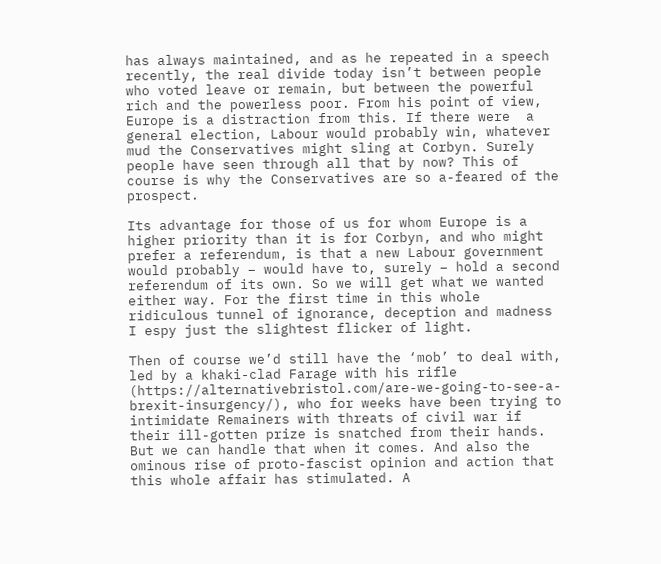has always maintained, and as he repeated in a speech recently, the real divide today isn’t between people who voted leave or remain, but between the powerful rich and the powerless poor. From his point of view, Europe is a distraction from this. If there were  a general election, Labour would probably win, whatever mud the Conservatives might sling at Corbyn. Surely people have seen through all that by now? This of course is why the Conservatives are so a-feared of the prospect.

Its advantage for those of us for whom Europe is a higher priority than it is for Corbyn, and who might prefer a referendum, is that a new Labour government would probably – would have to, surely – hold a second referendum of its own. So we will get what we wanted either way. For the first time in this whole ridiculous tunnel of ignorance, deception and madness I espy just the slightest flicker of light.

Then of course we’d still have the ‘mob’ to deal with, led by a khaki-clad Farage with his rifle (https://alternativebristol.com/are-we-going-to-see-a-brexit-insurgency/), who for weeks have been trying to intimidate Remainers with threats of civil war if their ill-gotten prize is snatched from their hands. But we can handle that when it comes. And also the ominous rise of proto-fascist opinion and action that this whole affair has stimulated. A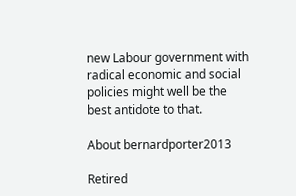new Labour government with radical economic and social policies might well be the best antidote to that.

About bernardporter2013

Retired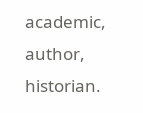academic, author, historian.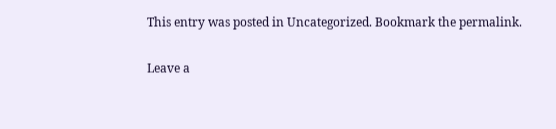This entry was posted in Uncategorized. Bookmark the permalink.

Leave a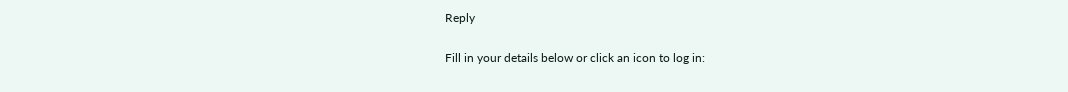Reply

Fill in your details below or click an icon to log in: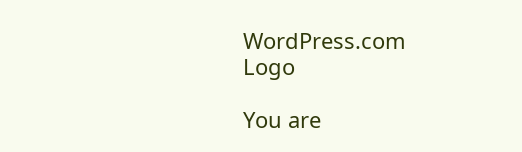WordPress.com Logo

You are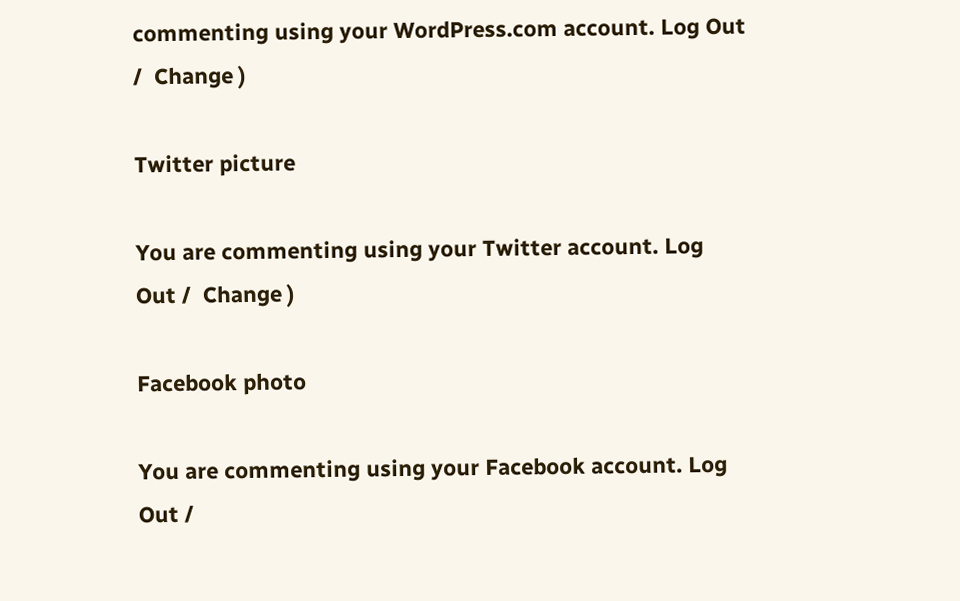commenting using your WordPress.com account. Log Out /  Change )

Twitter picture

You are commenting using your Twitter account. Log Out /  Change )

Facebook photo

You are commenting using your Facebook account. Log Out /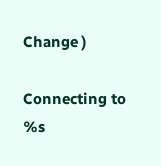Change )

Connecting to %s